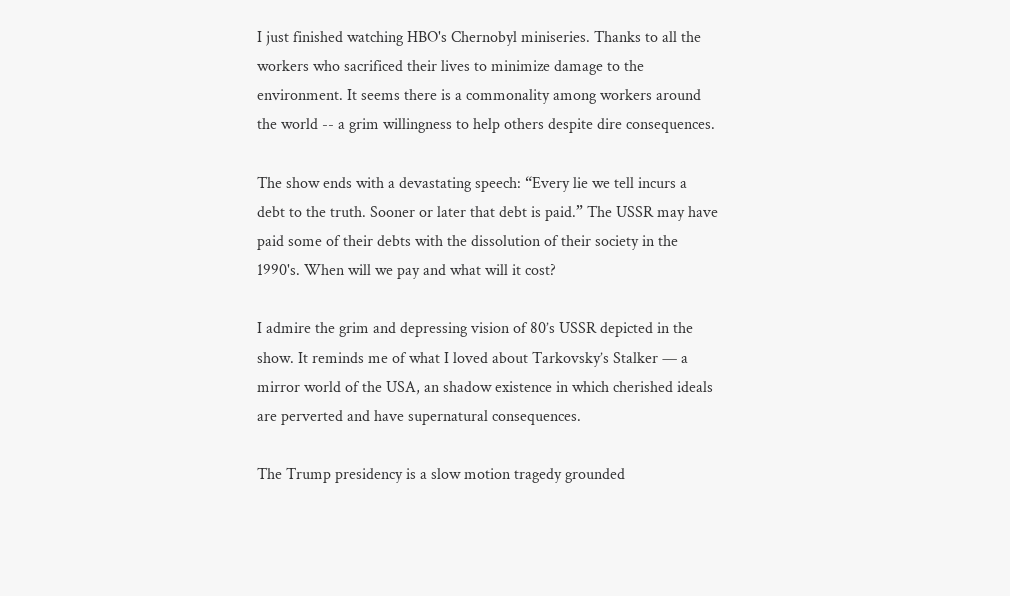I just finished watching HBO's Chernobyl miniseries. Thanks to all the workers who sacrificed their lives to minimize damage to the environment. It seems there is a commonality among workers around the world -- a grim willingness to help others despite dire consequences.

The show ends with a devastating speech: “Every lie we tell incurs a debt to the truth. Sooner or later that debt is paid.” The USSR may have paid some of their debts with the dissolution of their society in the 1990's. When will we pay and what will it cost?

I admire the grim and depressing vision of 80’s USSR depicted in the show. It reminds me of what I loved about Tarkovsky’s Stalker — a mirror world of the USA, an shadow existence in which cherished ideals are perverted and have supernatural consequences.

The Trump presidency is a slow motion tragedy grounded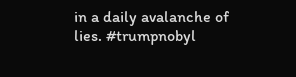in a daily avalanche of lies. #trumpnobyl